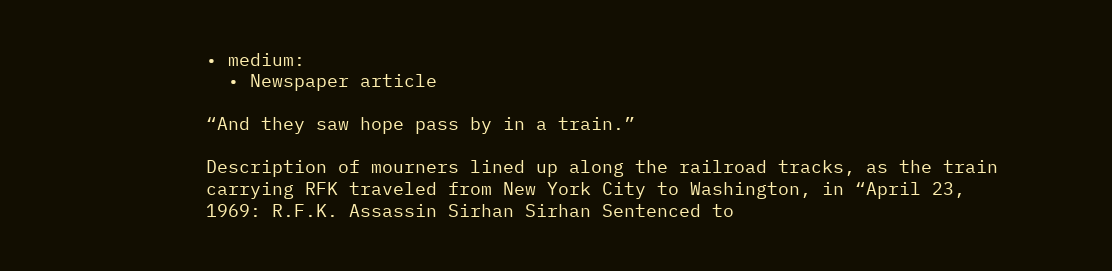• medium:
  • Newspaper article

“And they saw hope pass by in a train.”

Description of mourners lined up along the railroad tracks, as the train carrying RFK traveled from New York City to Washington, in “April 23, 1969: R.F.K. Assassin Sirhan Sirhan Sentenced to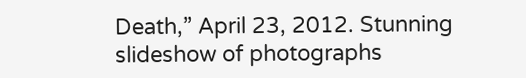Death,” April 23, 2012. Stunning slideshow of photographs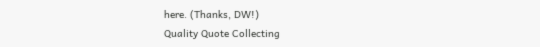here. (Thanks, DW!)
Quality Quote Collecting